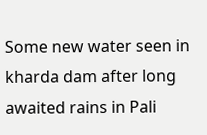Some new water seen in kharda dam after long awaited rains in Pali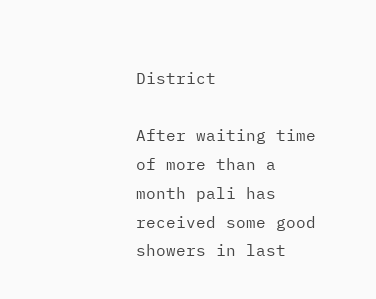District

After waiting time of more than a month pali has received some good showers in last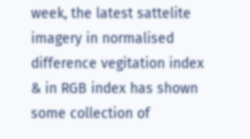week, the latest sattelite imagery in normalised difference vegitation index & in RGB index has shown some collection of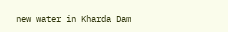new water in Kharda Dam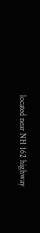located near NH 162 highway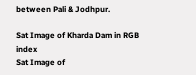between Pali & Jodhpur.

Sat Image of Kharda Dam in RGB index
Sat Image of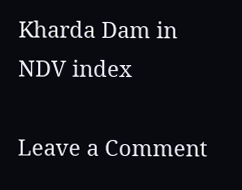Kharda Dam in NDV index

Leave a Comment